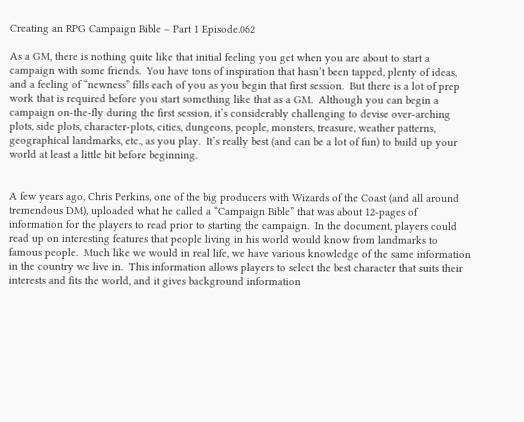Creating an RPG Campaign Bible – Part 1 Episode.062

As a GM, there is nothing quite like that initial feeling you get when you are about to start a campaign with some friends.  You have tons of inspiration that hasn’t been tapped, plenty of ideas, and a feeling of “newness” fills each of you as you begin that first session.  But there is a lot of prep work that is required before you start something like that as a GM.  Although you can begin a campaign on-the-fly during the first session, it’s considerably challenging to devise over-arching plots, side plots, character-plots, cities, dungeons, people, monsters, treasure, weather patterns, geographical landmarks, etc., as you play.  It’s really best (and can be a lot of fun) to build up your world at least a little bit before beginning.


A few years ago, Chris Perkins, one of the big producers with Wizards of the Coast (and all around tremendous DM), uploaded what he called a “Campaign Bible” that was about 12-pages of information for the players to read prior to starting the campaign.  In the document, players could read up on interesting features that people living in his world would know from landmarks to famous people.  Much like we would in real life, we have various knowledge of the same information in the country we live in.  This information allows players to select the best character that suits their interests and fits the world, and it gives background information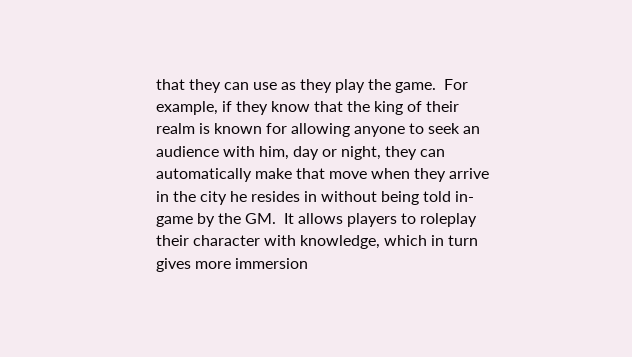that they can use as they play the game.  For example, if they know that the king of their realm is known for allowing anyone to seek an audience with him, day or night, they can automatically make that move when they arrive in the city he resides in without being told in-game by the GM.  It allows players to roleplay their character with knowledge, which in turn gives more immersion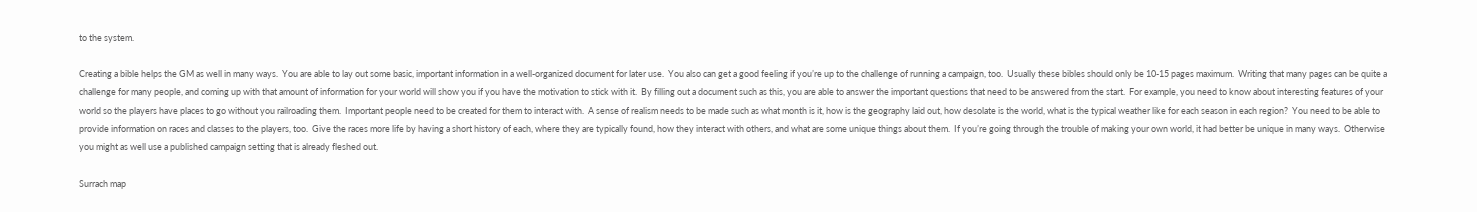to the system.

Creating a bible helps the GM as well in many ways.  You are able to lay out some basic, important information in a well-organized document for later use.  You also can get a good feeling if you’re up to the challenge of running a campaign, too.  Usually these bibles should only be 10-15 pages maximum.  Writing that many pages can be quite a challenge for many people, and coming up with that amount of information for your world will show you if you have the motivation to stick with it.  By filling out a document such as this, you are able to answer the important questions that need to be answered from the start.  For example, you need to know about interesting features of your world so the players have places to go without you railroading them.  Important people need to be created for them to interact with.  A sense of realism needs to be made such as what month is it, how is the geography laid out, how desolate is the world, what is the typical weather like for each season in each region?  You need to be able to provide information on races and classes to the players, too.  Give the races more life by having a short history of each, where they are typically found, how they interact with others, and what are some unique things about them.  If you’re going through the trouble of making your own world, it had better be unique in many ways.  Otherwise you might as well use a published campaign setting that is already fleshed out.

Surrach map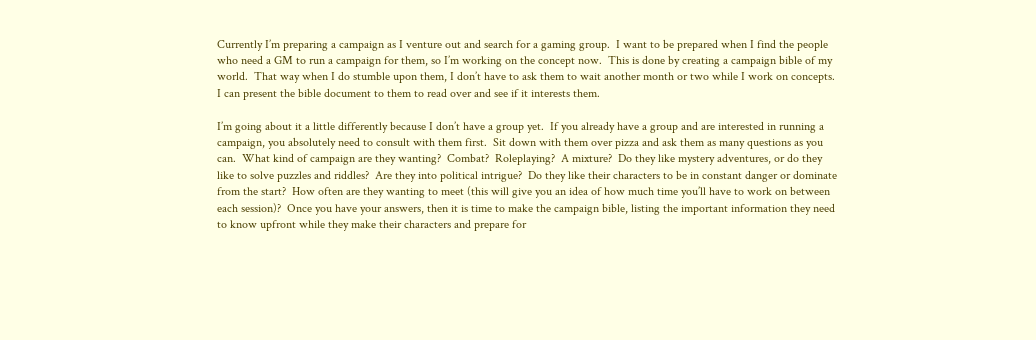Currently I’m preparing a campaign as I venture out and search for a gaming group.  I want to be prepared when I find the people who need a GM to run a campaign for them, so I’m working on the concept now.  This is done by creating a campaign bible of my world.  That way when I do stumble upon them, I don’t have to ask them to wait another month or two while I work on concepts.  I can present the bible document to them to read over and see if it interests them.

I’m going about it a little differently because I don’t have a group yet.  If you already have a group and are interested in running a campaign, you absolutely need to consult with them first.  Sit down with them over pizza and ask them as many questions as you can.  What kind of campaign are they wanting?  Combat?  Roleplaying?  A mixture?  Do they like mystery adventures, or do they like to solve puzzles and riddles?  Are they into political intrigue?  Do they like their characters to be in constant danger or dominate from the start?  How often are they wanting to meet (this will give you an idea of how much time you’ll have to work on between each session)?  Once you have your answers, then it is time to make the campaign bible, listing the important information they need to know upfront while they make their characters and prepare for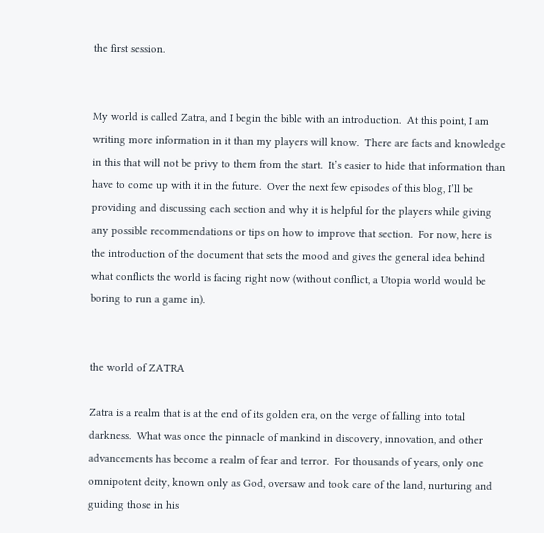the first session.


My world is called Zatra, and I begin the bible with an introduction.  At this point, I am writing more information in it than my players will know.  There are facts and knowledge in this that will not be privy to them from the start.  It’s easier to hide that information than have to come up with it in the future.  Over the next few episodes of this blog, I’ll be providing and discussing each section and why it is helpful for the players while giving any possible recommendations or tips on how to improve that section.  For now, here is the introduction of the document that sets the mood and gives the general idea behind what conflicts the world is facing right now (without conflict, a Utopia world would be boring to run a game in).


the world of ZATRA

Zatra is a realm that is at the end of its golden era, on the verge of falling into total darkness.  What was once the pinnacle of mankind in discovery, innovation, and other advancements has become a realm of fear and terror.  For thousands of years, only one omnipotent deity, known only as God, oversaw and took care of the land, nurturing and guiding those in his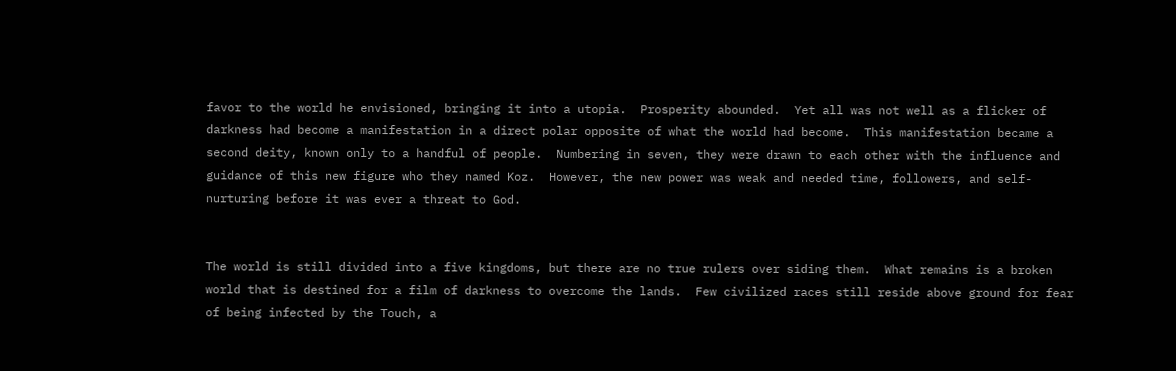favor to the world he envisioned, bringing it into a utopia.  Prosperity abounded.  Yet all was not well as a flicker of darkness had become a manifestation in a direct polar opposite of what the world had become.  This manifestation became a second deity, known only to a handful of people.  Numbering in seven, they were drawn to each other with the influence and guidance of this new figure who they named Koz.  However, the new power was weak and needed time, followers, and self-nurturing before it was ever a threat to God.


The world is still divided into a five kingdoms, but there are no true rulers over siding them.  What remains is a broken world that is destined for a film of darkness to overcome the lands.  Few civilized races still reside above ground for fear of being infected by the Touch, a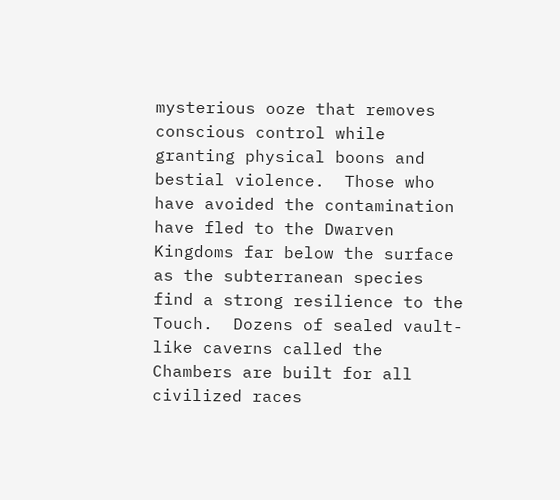mysterious ooze that removes conscious control while granting physical boons and bestial violence.  Those who have avoided the contamination have fled to the Dwarven Kingdoms far below the surface as the subterranean species find a strong resilience to the Touch.  Dozens of sealed vault-like caverns called the Chambers are built for all civilized races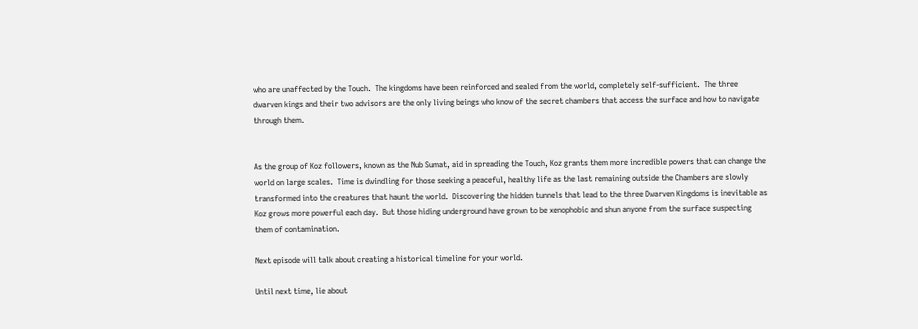who are unaffected by the Touch.  The kingdoms have been reinforced and sealed from the world, completely self-sufficient.  The three dwarven kings and their two advisors are the only living beings who know of the secret chambers that access the surface and how to navigate through them.


As the group of Koz followers, known as the Nub Sumat, aid in spreading the Touch, Koz grants them more incredible powers that can change the world on large scales.  Time is dwindling for those seeking a peaceful, healthy life as the last remaining outside the Chambers are slowly transformed into the creatures that haunt the world.  Discovering the hidden tunnels that lead to the three Dwarven Kingdoms is inevitable as Koz grows more powerful each day.  But those hiding underground have grown to be xenophobic and shun anyone from the surface suspecting them of contamination.

Next episode will talk about creating a historical timeline for your world.

Until next time, lie about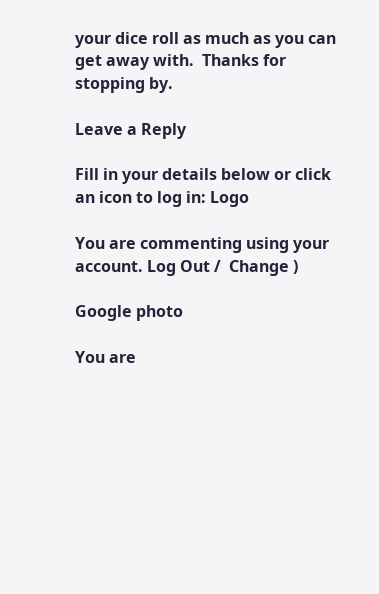your dice roll as much as you can get away with.  Thanks for stopping by.

Leave a Reply

Fill in your details below or click an icon to log in: Logo

You are commenting using your account. Log Out /  Change )

Google photo

You are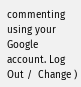commenting using your Google account. Log Out /  Change )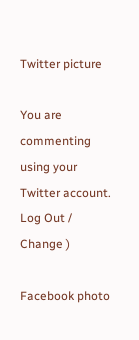Twitter picture

You are commenting using your Twitter account. Log Out /  Change )

Facebook photo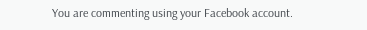You are commenting using your Facebook account.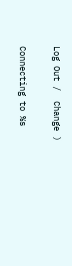Log Out /  Change )

Connecting to %s